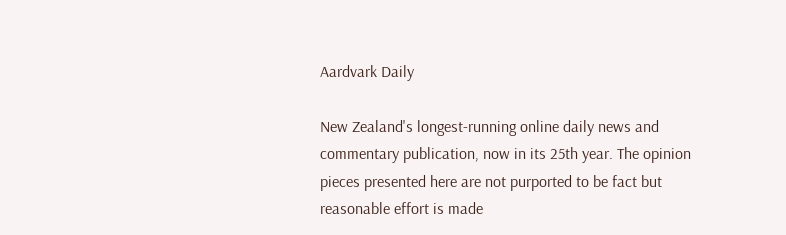Aardvark Daily

New Zealand's longest-running online daily news and commentary publication, now in its 25th year. The opinion pieces presented here are not purported to be fact but reasonable effort is made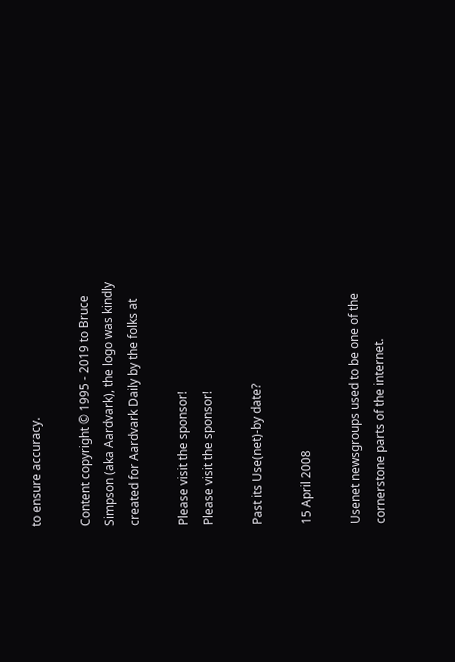to ensure accuracy.

Content copyright © 1995 - 2019 to Bruce Simpson (aka Aardvark), the logo was kindly created for Aardvark Daily by the folks at

Please visit the sponsor!
Please visit the sponsor!

Past its Use(net)-by date?

15 April 2008

Usenet newsgroups used to be one of the cornerstone parts of the internet.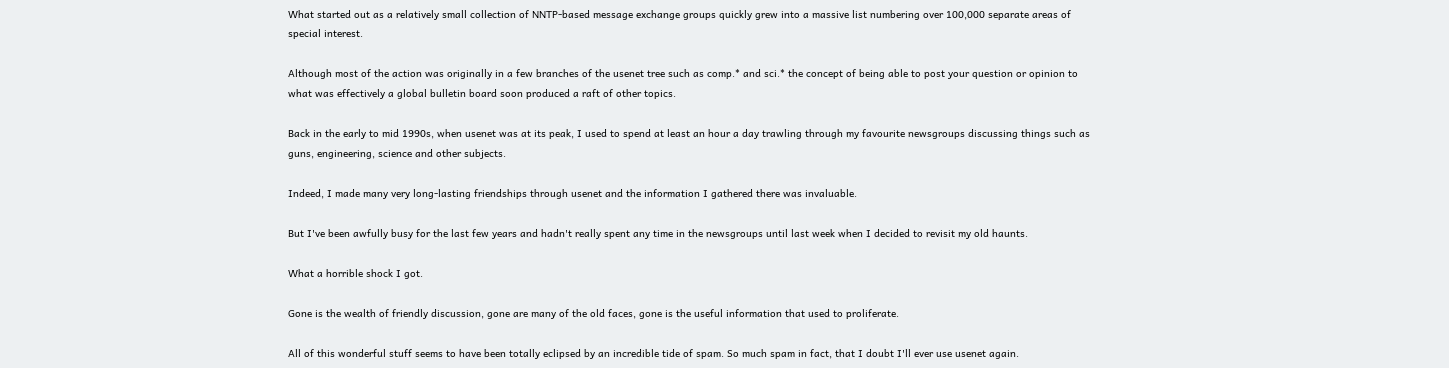What started out as a relatively small collection of NNTP-based message exchange groups quickly grew into a massive list numbering over 100,000 separate areas of special interest.

Although most of the action was originally in a few branches of the usenet tree such as comp.* and sci.* the concept of being able to post your question or opinion to what was effectively a global bulletin board soon produced a raft of other topics.

Back in the early to mid 1990s, when usenet was at its peak, I used to spend at least an hour a day trawling through my favourite newsgroups discussing things such as guns, engineering, science and other subjects.

Indeed, I made many very long-lasting friendships through usenet and the information I gathered there was invaluable.

But I've been awfully busy for the last few years and hadn't really spent any time in the newsgroups until last week when I decided to revisit my old haunts.

What a horrible shock I got.

Gone is the wealth of friendly discussion, gone are many of the old faces, gone is the useful information that used to proliferate.

All of this wonderful stuff seems to have been totally eclipsed by an incredible tide of spam. So much spam in fact, that I doubt I'll ever use usenet again.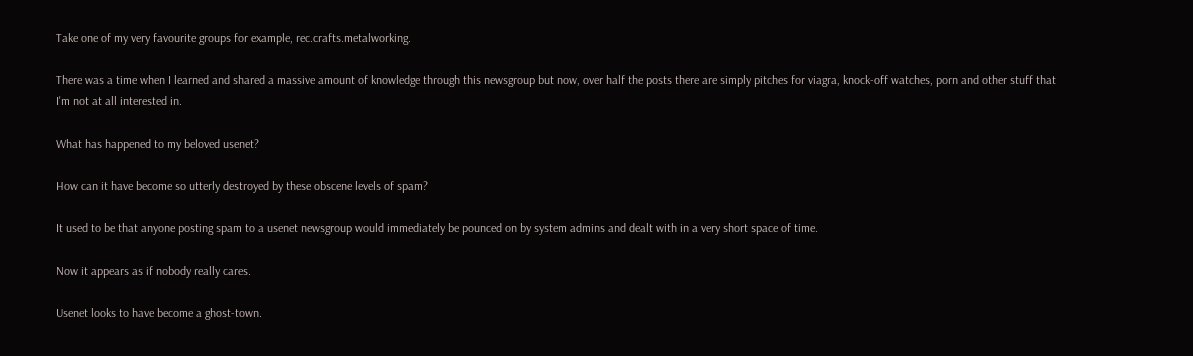Take one of my very favourite groups for example, rec.crafts.metalworking.

There was a time when I learned and shared a massive amount of knowledge through this newsgroup but now, over half the posts there are simply pitches for viagra, knock-off watches, porn and other stuff that I'm not at all interested in.

What has happened to my beloved usenet?

How can it have become so utterly destroyed by these obscene levels of spam?

It used to be that anyone posting spam to a usenet newsgroup would immediately be pounced on by system admins and dealt with in a very short space of time.

Now it appears as if nobody really cares.

Usenet looks to have become a ghost-town.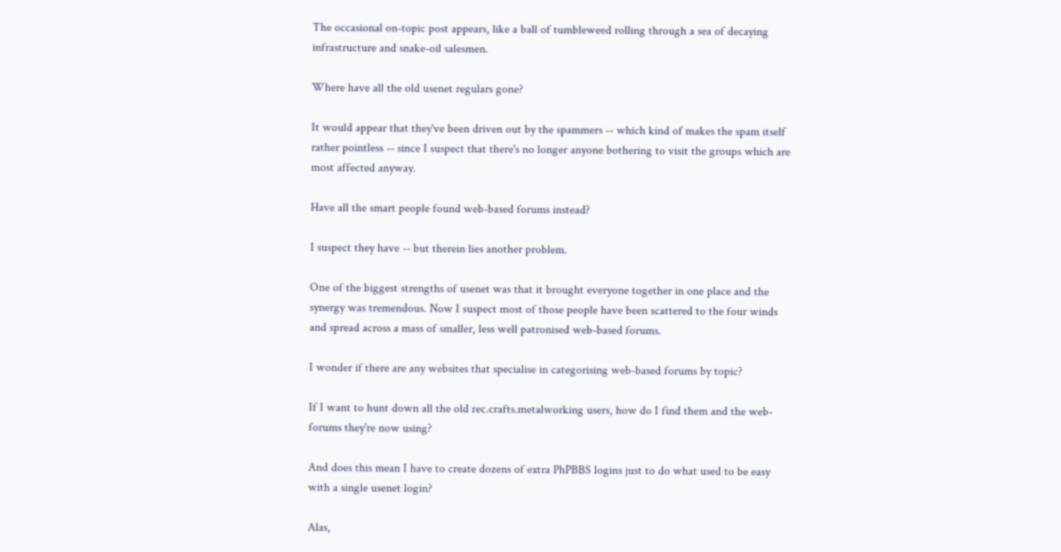The occasional on-topic post appears, like a ball of tumbleweed rolling through a sea of decaying infrastructure and snake-oil salesmen.

Where have all the old usenet regulars gone?

It would appear that they've been driven out by the spammers -- which kind of makes the spam itself rather pointless -- since I suspect that there's no longer anyone bothering to visit the groups which are most affected anyway.

Have all the smart people found web-based forums instead?

I suspect they have -- but therein lies another problem.

One of the biggest strengths of usenet was that it brought everyone together in one place and the synergy was tremendous. Now I suspect most of those people have been scattered to the four winds and spread across a mass of smaller, less well patronised web-based forums.

I wonder if there are any websites that specialise in categorising web-based forums by topic?

If I want to hunt down all the old rec.crafts.metalworking users, how do I find them and the web-forums they're now using?

And does this mean I have to create dozens of extra PhPBBS logins just to do what used to be easy with a single usenet login?

Alas,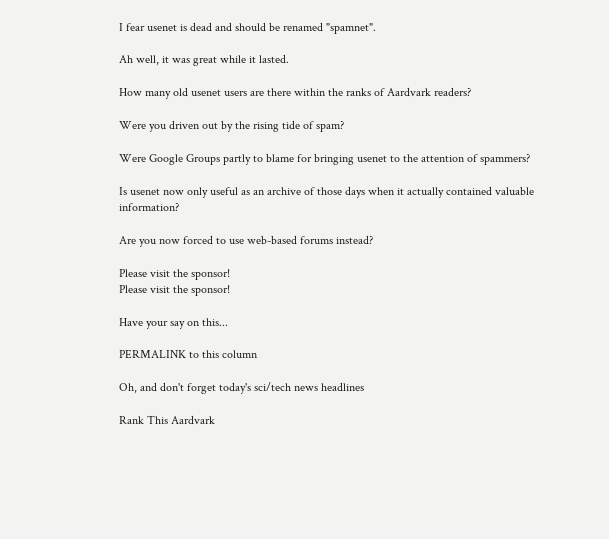I fear usenet is dead and should be renamed "spamnet".

Ah well, it was great while it lasted.

How many old usenet users are there within the ranks of Aardvark readers?

Were you driven out by the rising tide of spam?

Were Google Groups partly to blame for bringing usenet to the attention of spammers?

Is usenet now only useful as an archive of those days when it actually contained valuable information?

Are you now forced to use web-based forums instead?

Please visit the sponsor!
Please visit the sponsor!

Have your say on this...

PERMALINK to this column

Oh, and don't forget today's sci/tech news headlines

Rank This Aardvark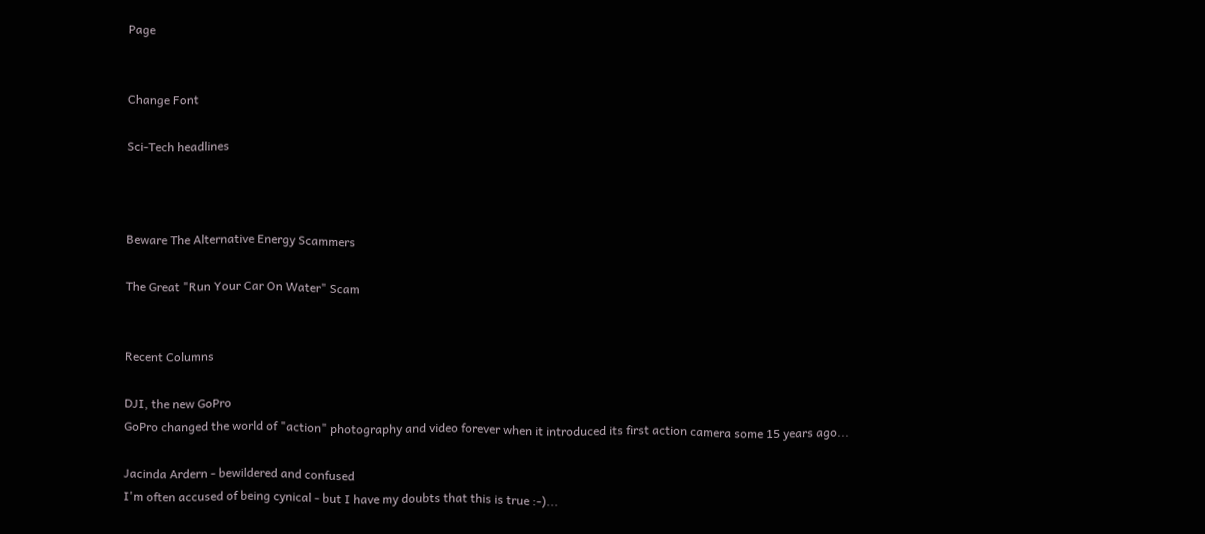Page


Change Font

Sci-Tech headlines



Beware The Alternative Energy Scammers

The Great "Run Your Car On Water" Scam


Recent Columns

DJI, the new GoPro
GoPro changed the world of "action" photography and video forever when it introduced its first action camera some 15 years ago...

Jacinda Ardern - bewildered and confused
I'm often accused of being cynical - but I have my doubts that this is true :-)...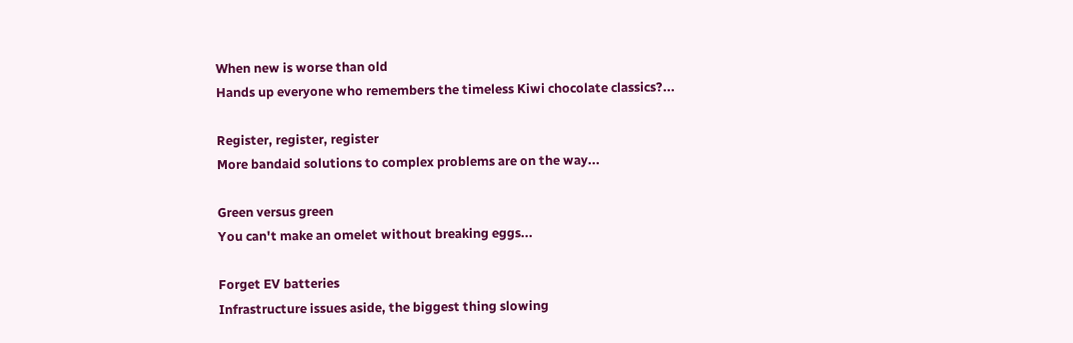When new is worse than old
Hands up everyone who remembers the timeless Kiwi chocolate classics?...

Register, register, register
More bandaid solutions to complex problems are on the way...

Green versus green
You can't make an omelet without breaking eggs...

Forget EV batteries
Infrastructure issues aside, the biggest thing slowing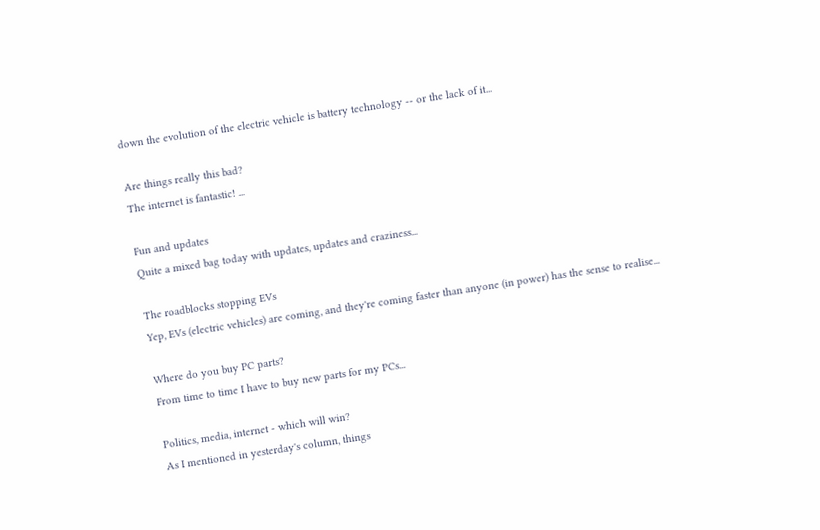down the evolution of the electric vehicle is battery technology -- or the lack of it...

Are things really this bad?
The internet is fantastic! ...

Fun and updates
Quite a mixed bag today with updates, updates and craziness...

The roadblocks stopping EVs
Yep, EVs (electric vehicles) are coming, and they're coming faster than anyone (in power) has the sense to realise...

Where do you buy PC parts?
From time to time I have to buy new parts for my PCs...

Politics, media, internet - which will win?
As I mentioned in yesterday's column, things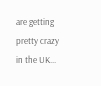are getting pretty crazy in the UK...